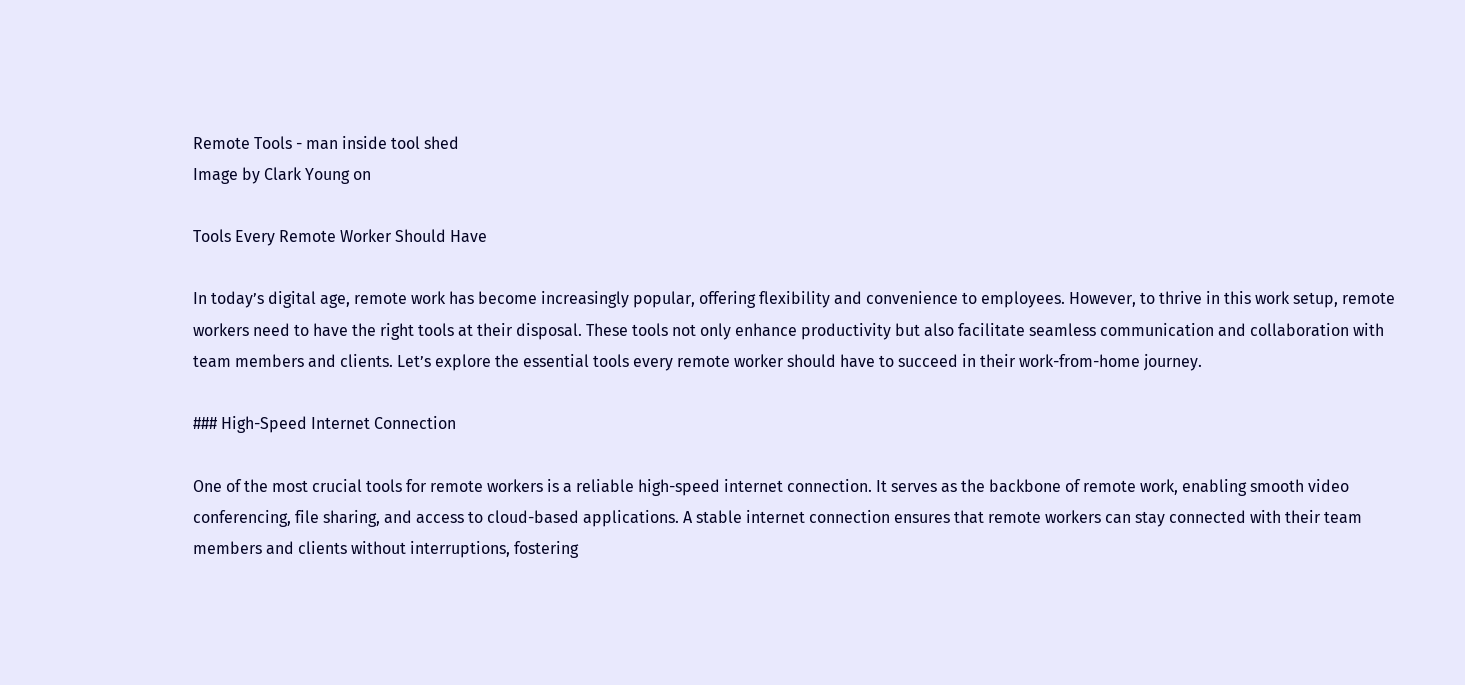Remote Tools - man inside tool shed
Image by Clark Young on

Tools Every Remote Worker Should Have

In today’s digital age, remote work has become increasingly popular, offering flexibility and convenience to employees. However, to thrive in this work setup, remote workers need to have the right tools at their disposal. These tools not only enhance productivity but also facilitate seamless communication and collaboration with team members and clients. Let’s explore the essential tools every remote worker should have to succeed in their work-from-home journey.

### High-Speed Internet Connection

One of the most crucial tools for remote workers is a reliable high-speed internet connection. It serves as the backbone of remote work, enabling smooth video conferencing, file sharing, and access to cloud-based applications. A stable internet connection ensures that remote workers can stay connected with their team members and clients without interruptions, fostering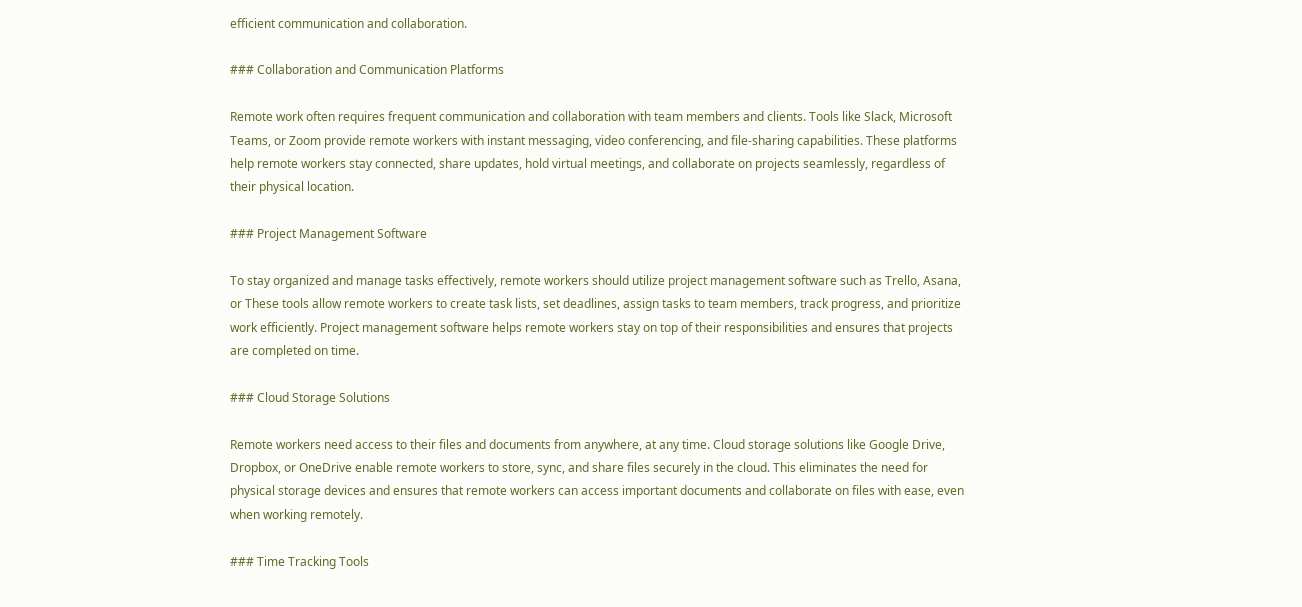efficient communication and collaboration.

### Collaboration and Communication Platforms

Remote work often requires frequent communication and collaboration with team members and clients. Tools like Slack, Microsoft Teams, or Zoom provide remote workers with instant messaging, video conferencing, and file-sharing capabilities. These platforms help remote workers stay connected, share updates, hold virtual meetings, and collaborate on projects seamlessly, regardless of their physical location.

### Project Management Software

To stay organized and manage tasks effectively, remote workers should utilize project management software such as Trello, Asana, or These tools allow remote workers to create task lists, set deadlines, assign tasks to team members, track progress, and prioritize work efficiently. Project management software helps remote workers stay on top of their responsibilities and ensures that projects are completed on time.

### Cloud Storage Solutions

Remote workers need access to their files and documents from anywhere, at any time. Cloud storage solutions like Google Drive, Dropbox, or OneDrive enable remote workers to store, sync, and share files securely in the cloud. This eliminates the need for physical storage devices and ensures that remote workers can access important documents and collaborate on files with ease, even when working remotely.

### Time Tracking Tools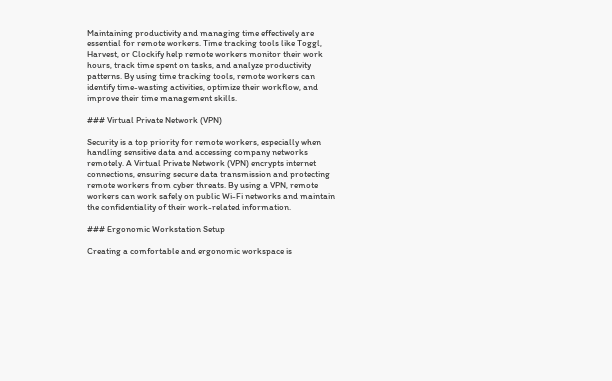Maintaining productivity and managing time effectively are essential for remote workers. Time tracking tools like Toggl, Harvest, or Clockify help remote workers monitor their work hours, track time spent on tasks, and analyze productivity patterns. By using time tracking tools, remote workers can identify time-wasting activities, optimize their workflow, and improve their time management skills.

### Virtual Private Network (VPN)

Security is a top priority for remote workers, especially when handling sensitive data and accessing company networks remotely. A Virtual Private Network (VPN) encrypts internet connections, ensuring secure data transmission and protecting remote workers from cyber threats. By using a VPN, remote workers can work safely on public Wi-Fi networks and maintain the confidentiality of their work-related information.

### Ergonomic Workstation Setup

Creating a comfortable and ergonomic workspace is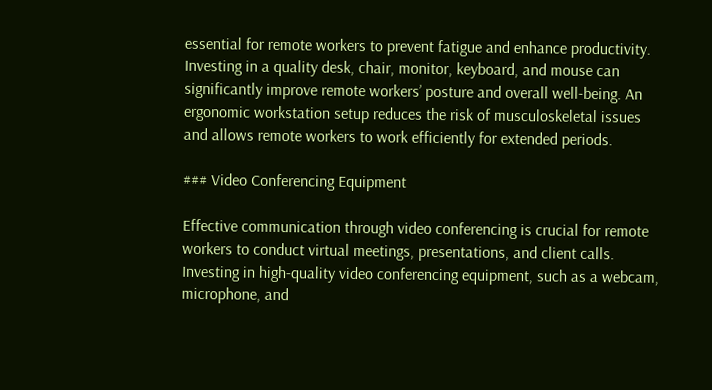essential for remote workers to prevent fatigue and enhance productivity. Investing in a quality desk, chair, monitor, keyboard, and mouse can significantly improve remote workers’ posture and overall well-being. An ergonomic workstation setup reduces the risk of musculoskeletal issues and allows remote workers to work efficiently for extended periods.

### Video Conferencing Equipment

Effective communication through video conferencing is crucial for remote workers to conduct virtual meetings, presentations, and client calls. Investing in high-quality video conferencing equipment, such as a webcam, microphone, and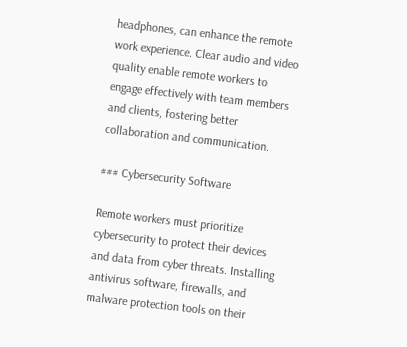headphones, can enhance the remote work experience. Clear audio and video quality enable remote workers to engage effectively with team members and clients, fostering better collaboration and communication.

### Cybersecurity Software

Remote workers must prioritize cybersecurity to protect their devices and data from cyber threats. Installing antivirus software, firewalls, and malware protection tools on their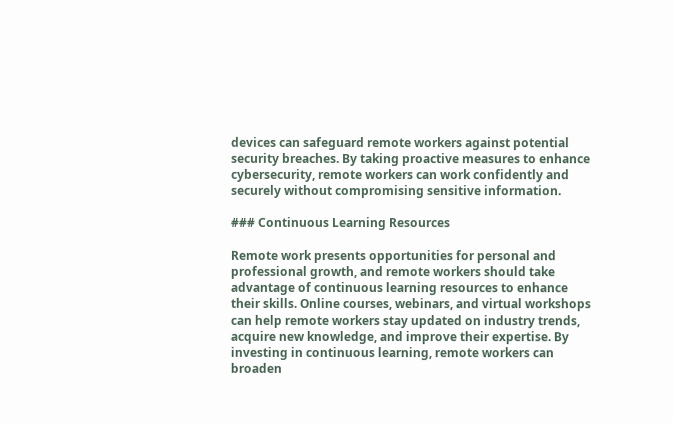devices can safeguard remote workers against potential security breaches. By taking proactive measures to enhance cybersecurity, remote workers can work confidently and securely without compromising sensitive information.

### Continuous Learning Resources

Remote work presents opportunities for personal and professional growth, and remote workers should take advantage of continuous learning resources to enhance their skills. Online courses, webinars, and virtual workshops can help remote workers stay updated on industry trends, acquire new knowledge, and improve their expertise. By investing in continuous learning, remote workers can broaden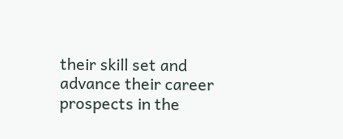their skill set and advance their career prospects in the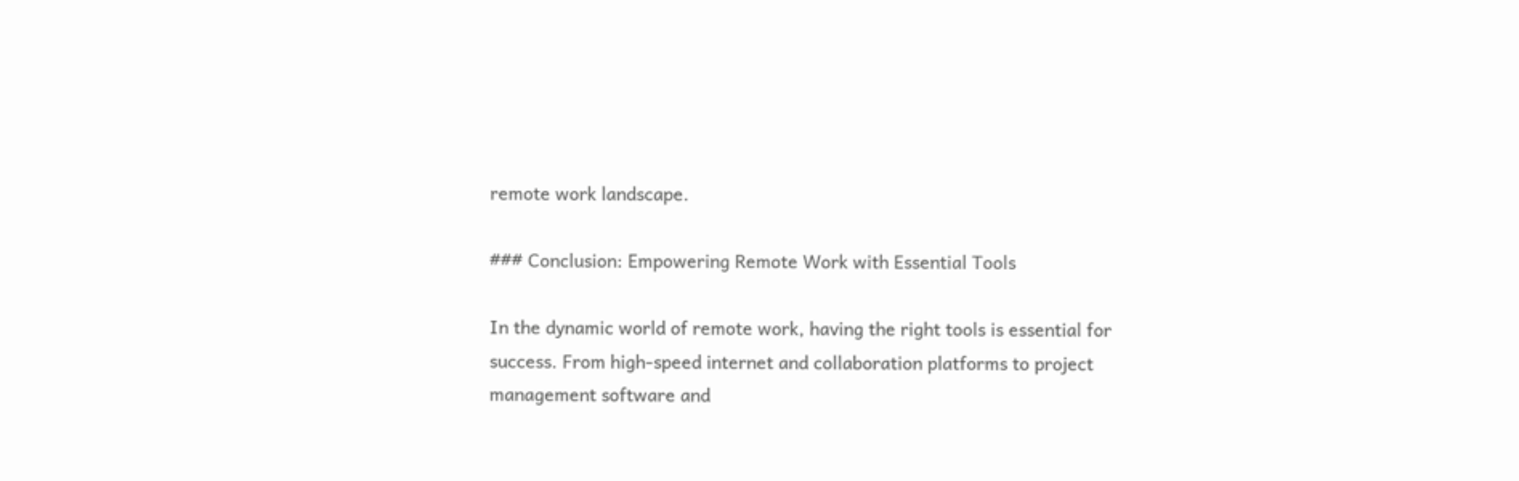remote work landscape.

### Conclusion: Empowering Remote Work with Essential Tools

In the dynamic world of remote work, having the right tools is essential for success. From high-speed internet and collaboration platforms to project management software and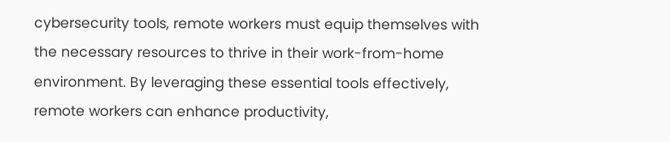cybersecurity tools, remote workers must equip themselves with the necessary resources to thrive in their work-from-home environment. By leveraging these essential tools effectively, remote workers can enhance productivity,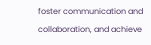foster communication and collaboration, and achieve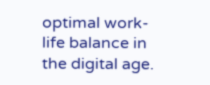optimal work-life balance in the digital age.